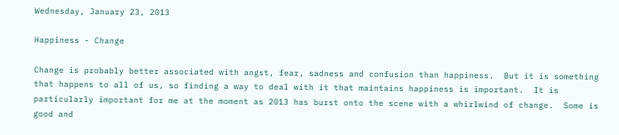Wednesday, January 23, 2013

Happiness - Change

Change is probably better associated with angst, fear, sadness and confusion than happiness.  But it is something that happens to all of us, so finding a way to deal with it that maintains happiness is important.  It is particularly important for me at the moment as 2013 has burst onto the scene with a whirlwind of change.  Some is good and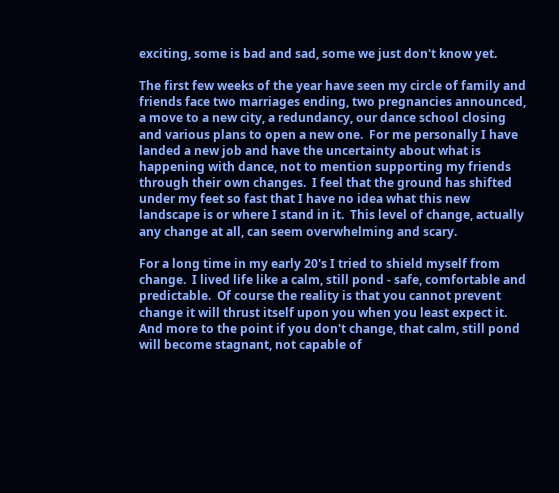exciting, some is bad and sad, some we just don't know yet.

The first few weeks of the year have seen my circle of family and friends face two marriages ending, two pregnancies announced, a move to a new city, a redundancy, our dance school closing and various plans to open a new one.  For me personally I have landed a new job and have the uncertainty about what is happening with dance, not to mention supporting my friends through their own changes.  I feel that the ground has shifted under my feet so fast that I have no idea what this new landscape is or where I stand in it.  This level of change, actually any change at all, can seem overwhelming and scary.

For a long time in my early 20's I tried to shield myself from change.  I lived life like a calm, still pond - safe, comfortable and predictable.  Of course the reality is that you cannot prevent change it will thrust itself upon you when you least expect it.  And more to the point if you don't change, that calm, still pond will become stagnant, not capable of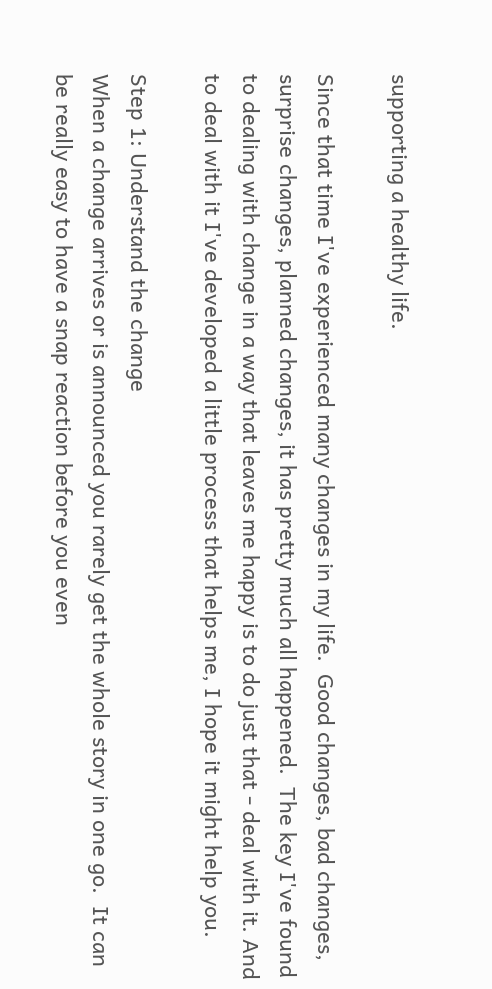supporting a healthy life.

Since that time I've experienced many changes in my life.  Good changes, bad changes, surprise changes, planned changes, it has pretty much all happened.  The key I've found to dealing with change in a way that leaves me happy is to do just that - deal with it. And to deal with it I've developed a little process that helps me, I hope it might help you.

Step 1: Understand the change
When a change arrives or is announced you rarely get the whole story in one go.  It can be really easy to have a snap reaction before you even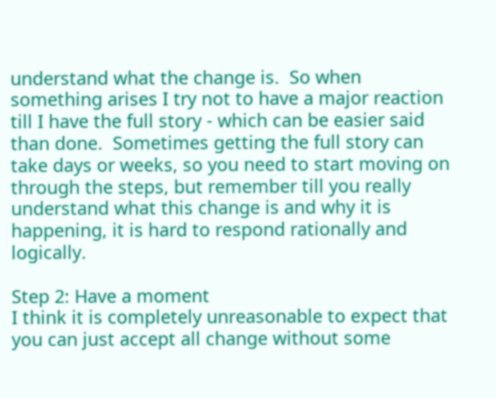understand what the change is.  So when something arises I try not to have a major reaction till I have the full story - which can be easier said than done.  Sometimes getting the full story can take days or weeks, so you need to start moving on through the steps, but remember till you really understand what this change is and why it is happening, it is hard to respond rationally and logically.

Step 2: Have a moment
I think it is completely unreasonable to expect that you can just accept all change without some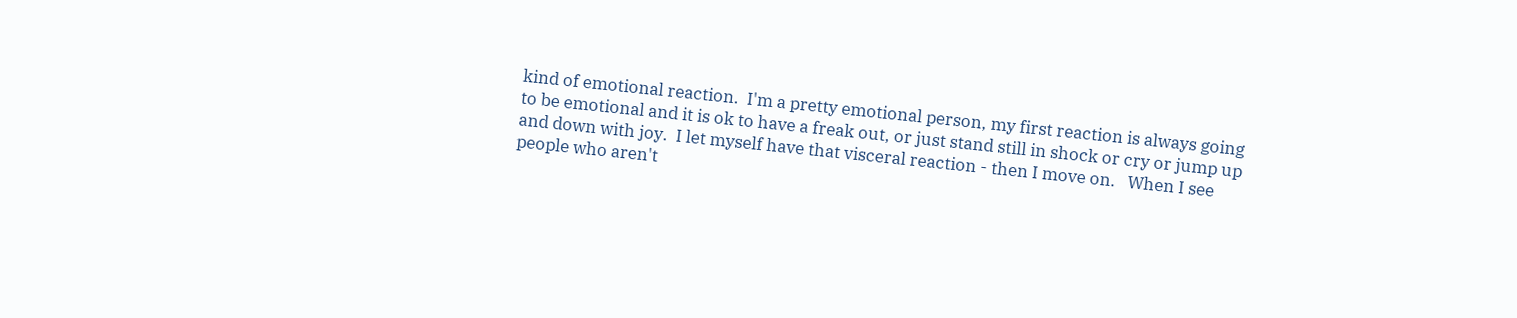kind of emotional reaction.  I'm a pretty emotional person, my first reaction is always going to be emotional and it is ok to have a freak out, or just stand still in shock or cry or jump up and down with joy.  I let myself have that visceral reaction - then I move on.   When I see people who aren't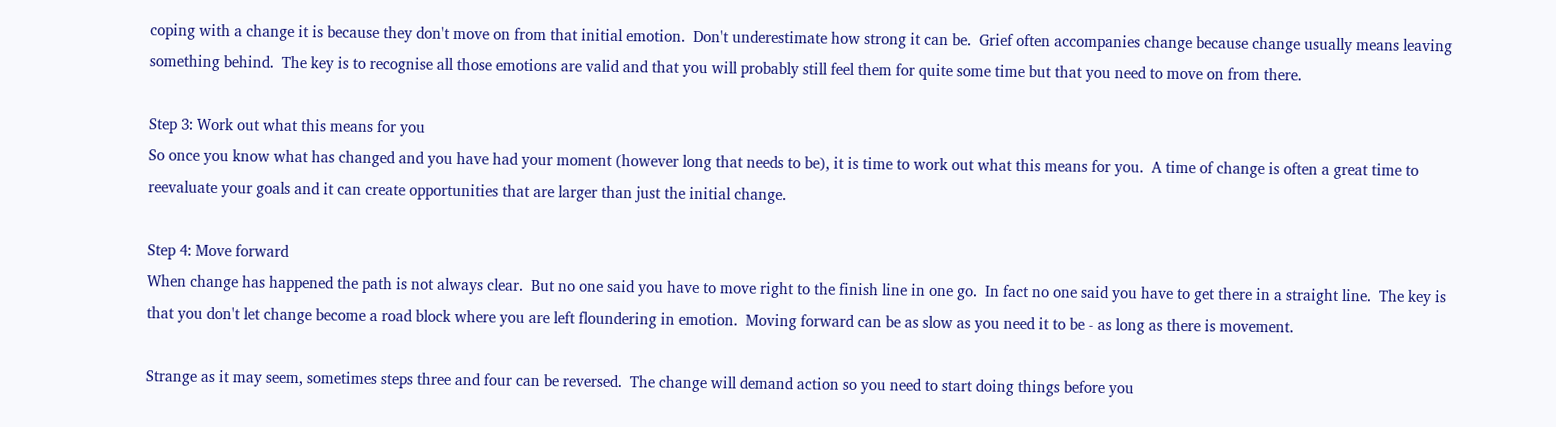coping with a change it is because they don't move on from that initial emotion.  Don't underestimate how strong it can be.  Grief often accompanies change because change usually means leaving something behind.  The key is to recognise all those emotions are valid and that you will probably still feel them for quite some time but that you need to move on from there.

Step 3: Work out what this means for you
So once you know what has changed and you have had your moment (however long that needs to be), it is time to work out what this means for you.  A time of change is often a great time to reevaluate your goals and it can create opportunities that are larger than just the initial change.

Step 4: Move forward
When change has happened the path is not always clear.  But no one said you have to move right to the finish line in one go.  In fact no one said you have to get there in a straight line.  The key is that you don't let change become a road block where you are left floundering in emotion.  Moving forward can be as slow as you need it to be - as long as there is movement.

Strange as it may seem, sometimes steps three and four can be reversed.  The change will demand action so you need to start doing things before you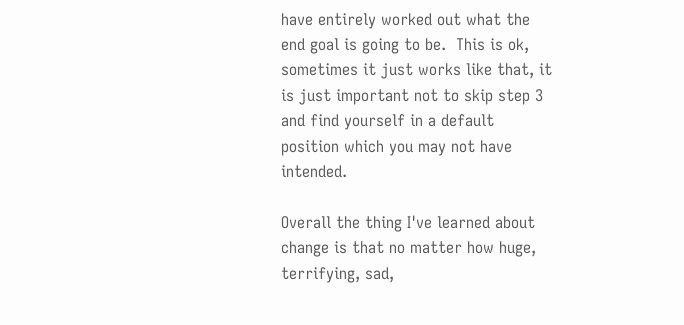have entirely worked out what the end goal is going to be.  This is ok, sometimes it just works like that, it is just important not to skip step 3 and find yourself in a default position which you may not have intended.

Overall the thing I've learned about change is that no matter how huge, terrifying, sad,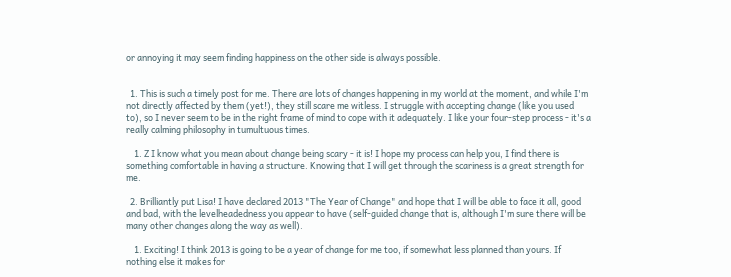or annoying it may seem finding happiness on the other side is always possible.


  1. This is such a timely post for me. There are lots of changes happening in my world at the moment, and while I'm not directly affected by them (yet!), they still scare me witless. I struggle with accepting change (like you used to), so I never seem to be in the right frame of mind to cope with it adequately. I like your four-step process - it's a really calming philosophy in tumultuous times.

    1. Z I know what you mean about change being scary - it is! I hope my process can help you, I find there is something comfortable in having a structure. Knowing that I will get through the scariness is a great strength for me.

  2. Brilliantly put Lisa! I have declared 2013 "The Year of Change" and hope that I will be able to face it all, good and bad, with the levelheadedness you appear to have (self-guided change that is, although I'm sure there will be many other changes along the way as well).

    1. Exciting! I think 2013 is going to be a year of change for me too, if somewhat less planned than yours. If nothing else it makes for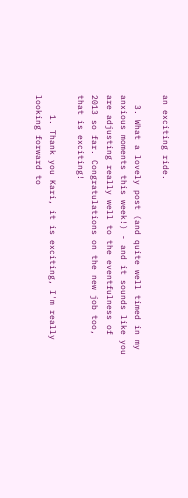an exciting ride.

  3. What a lovely post (and quite well timed in my anxious moments this week!) - and it sounds like you are adjusting really well to the eventfulness of 2013 so far. Congratulations on the new job too, that is exciting!

    1. Thank you Kari, it is exciting, I'm really looking forward to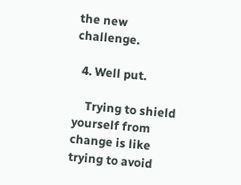the new challenge.

  4. Well put.

    Trying to shield yourself from change is like trying to avoid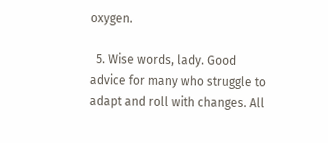oxygen.

  5. Wise words, lady. Good advice for many who struggle to adapt and roll with changes. All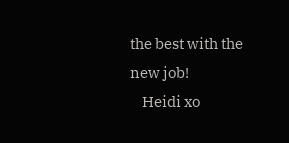the best with the new job!
    Heidi xo